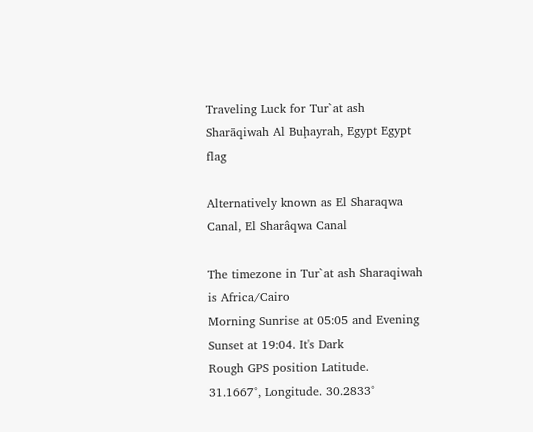Traveling Luck for Tur`at ash Sharāqiwah Al Buḩayrah, Egypt Egypt flag

Alternatively known as El Sharaqwa Canal, El Sharâqwa Canal

The timezone in Tur`at ash Sharaqiwah is Africa/Cairo
Morning Sunrise at 05:05 and Evening Sunset at 19:04. It's Dark
Rough GPS position Latitude. 31.1667°, Longitude. 30.2833°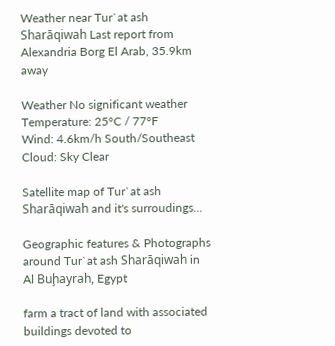Weather near Tur`at ash Sharāqiwah Last report from Alexandria Borg El Arab, 35.9km away

Weather No significant weather Temperature: 25°C / 77°F
Wind: 4.6km/h South/Southeast
Cloud: Sky Clear

Satellite map of Tur`at ash Sharāqiwah and it's surroudings...

Geographic features & Photographs around Tur`at ash Sharāqiwah in Al Buḩayrah, Egypt

farm a tract of land with associated buildings devoted to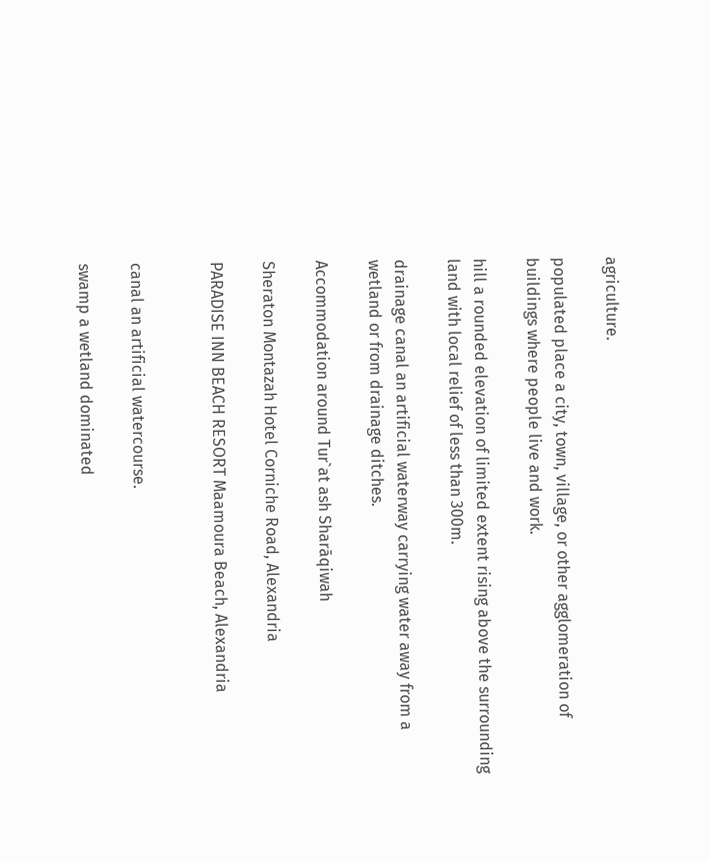agriculture.

populated place a city, town, village, or other agglomeration of buildings where people live and work.

hill a rounded elevation of limited extent rising above the surrounding land with local relief of less than 300m.

drainage canal an artificial waterway carrying water away from a wetland or from drainage ditches.

Accommodation around Tur`at ash Sharāqiwah

Sheraton Montazah Hotel Corniche Road, Alexandria

PARADISE INN BEACH RESORT Maamoura Beach, Alexandria


canal an artificial watercourse.

swamp a wetland dominated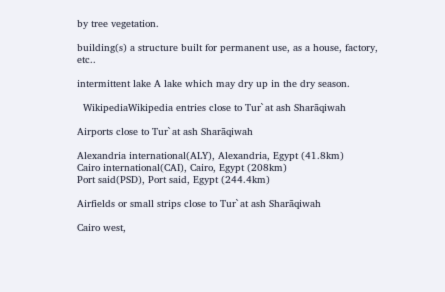by tree vegetation.

building(s) a structure built for permanent use, as a house, factory, etc..

intermittent lake A lake which may dry up in the dry season.

  WikipediaWikipedia entries close to Tur`at ash Sharāqiwah

Airports close to Tur`at ash Sharāqiwah

Alexandria international(ALY), Alexandria, Egypt (41.8km)
Cairo international(CAI), Cairo, Egypt (208km)
Port said(PSD), Port said, Egypt (244.4km)

Airfields or small strips close to Tur`at ash Sharāqiwah

Cairo west,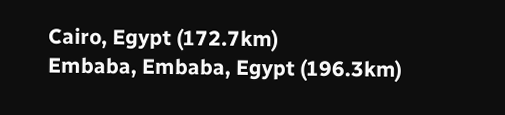Cairo, Egypt (172.7km)
Embaba, Embaba, Egypt (196.3km)